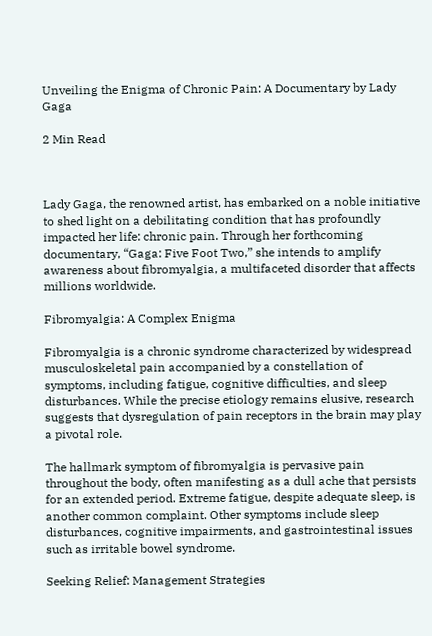Unveiling the Enigma of Chronic Pain: A Documentary by Lady Gaga

2 Min Read



Lady Gaga, the renowned artist, has embarked on a noble initiative to shed light on a debilitating condition that has profoundly impacted her life: chronic pain. Through her forthcoming documentary, “Gaga: Five Foot Two,” she intends to amplify awareness about fibromyalgia, a multifaceted disorder that affects millions worldwide.

Fibromyalgia: A Complex Enigma

Fibromyalgia is a chronic syndrome characterized by widespread musculoskeletal pain accompanied by a constellation of symptoms, including fatigue, cognitive difficulties, and sleep disturbances. While the precise etiology remains elusive, research suggests that dysregulation of pain receptors in the brain may play a pivotal role.

The hallmark symptom of fibromyalgia is pervasive pain throughout the body, often manifesting as a dull ache that persists for an extended period. Extreme fatigue, despite adequate sleep, is another common complaint. Other symptoms include sleep disturbances, cognitive impairments, and gastrointestinal issues such as irritable bowel syndrome.

Seeking Relief: Management Strategies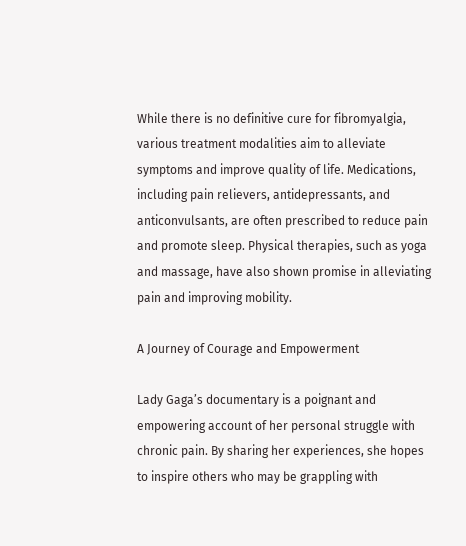While there is no definitive cure for fibromyalgia, various treatment modalities aim to alleviate symptoms and improve quality of life. Medications, including pain relievers, antidepressants, and anticonvulsants, are often prescribed to reduce pain and promote sleep. Physical therapies, such as yoga and massage, have also shown promise in alleviating pain and improving mobility.

A Journey of Courage and Empowerment

Lady Gaga’s documentary is a poignant and empowering account of her personal struggle with chronic pain. By sharing her experiences, she hopes to inspire others who may be grappling with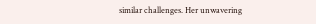similar challenges. Her unwavering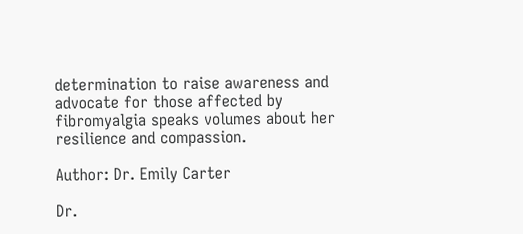determination to raise awareness and advocate for those affected by fibromyalgia speaks volumes about her resilience and compassion.

Author: Dr. Emily Carter

Dr.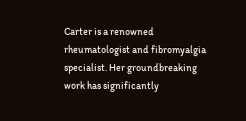Carter is a renowned rheumatologist and fibromyalgia specialist. Her groundbreaking work has significantly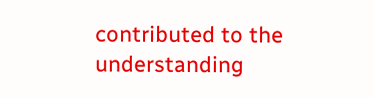contributed to the understanding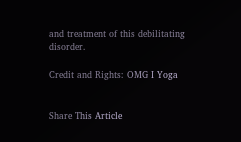and treatment of this debilitating disorder.

Credit and Rights: OMG I Yoga


Share This Article